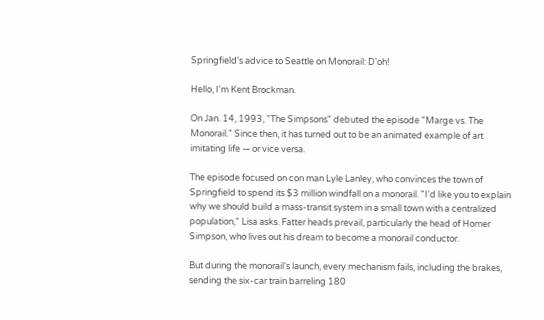Springfield's advice to Seattle on Monorail: D'oh!

Hello, I'm Kent Brockman.

On Jan. 14, 1993, "The Simpsons" debuted the episode "Marge vs. The Monorail." Since then, it has turned out to be an animated example of art imitating life — or vice versa.

The episode focused on con man Lyle Lanley, who convinces the town of Springfield to spend its $3 million windfall on a monorail. "I'd like you to explain why we should build a mass-transit system in a small town with a centralized population," Lisa asks. Fatter heads prevail, particularly the head of Homer Simpson, who lives out his dream to become a monorail conductor.

But during the monorail's launch, every mechanism fails, including the brakes, sending the six-car train barreling 180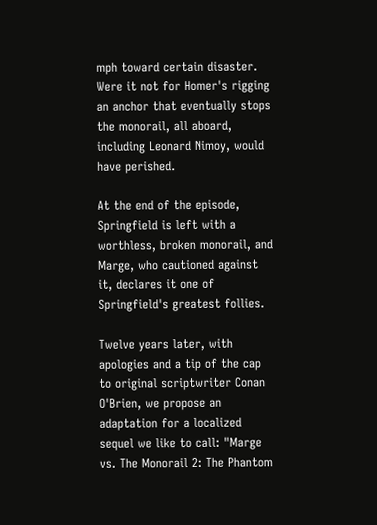mph toward certain disaster. Were it not for Homer's rigging an anchor that eventually stops the monorail, all aboard, including Leonard Nimoy, would have perished.

At the end of the episode, Springfield is left with a worthless, broken monorail, and Marge, who cautioned against it, declares it one of Springfield's greatest follies.

Twelve years later, with apologies and a tip of the cap to original scriptwriter Conan O'Brien, we propose an adaptation for a localized sequel we like to call: "Marge vs. The Monorail 2: The Phantom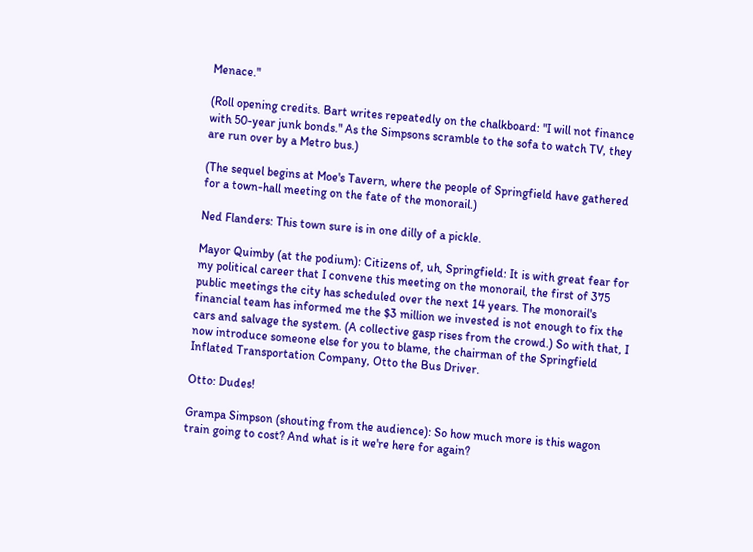Menace."

(Roll opening credits. Bart writes repeatedly on the chalkboard: "I will not finance with 50-year junk bonds." As the Simpsons scramble to the sofa to watch TV, they are run over by a Metro bus.)

(The sequel begins at Moe's Tavern, where the people of Springfield have gathered for a town-hall meeting on the fate of the monorail.)

Ned Flanders: This town sure is in one dilly of a pickle.

Mayor Quimby (at the podium): Citizens of, uh, Springfield: It is with great fear for my political career that I convene this meeting on the monorail, the first of 375 public meetings the city has scheduled over the next 14 years. The monorail's financial team has informed me the $3 million we invested is not enough to fix the cars and salvage the system. (A collective gasp rises from the crowd.) So with that, I now introduce someone else for you to blame, the chairman of the Springfield Inflated Transportation Company, Otto the Bus Driver.

Otto: Dudes!

Grampa Simpson (shouting from the audience): So how much more is this wagon train going to cost? And what is it we're here for again?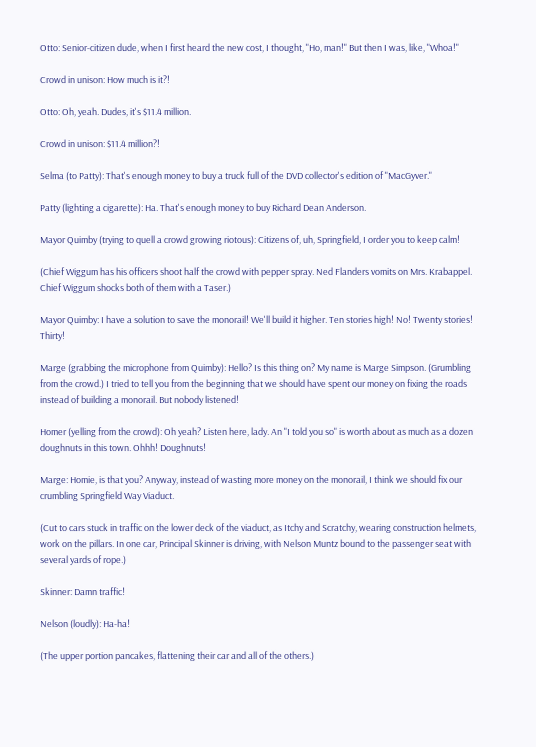Otto: Senior-citizen dude, when I first heard the new cost, I thought, "Ho, man!" But then I was, like, "Whoa!"

Crowd in unison: How much is it?!

Otto: Oh, yeah. Dudes, it's $11.4 million.

Crowd in unison: $11.4 million?!

Selma (to Patty): That's enough money to buy a truck full of the DVD collector's edition of "MacGyver."

Patty (lighting a cigarette): Ha. That's enough money to buy Richard Dean Anderson.

Mayor Quimby (trying to quell a crowd growing riotous): Citizens of, uh, Springfield, I order you to keep calm!

(Chief Wiggum has his officers shoot half the crowd with pepper spray. Ned Flanders vomits on Mrs. Krabappel. Chief Wiggum shocks both of them with a Taser.)

Mayor Quimby: I have a solution to save the monorail! We'll build it higher. Ten stories high! No! Twenty stories! Thirty!

Marge (grabbing the microphone from Quimby): Hello? Is this thing on? My name is Marge Simpson. (Grumbling from the crowd.) I tried to tell you from the beginning that we should have spent our money on fixing the roads instead of building a monorail. But nobody listened!

Homer (yelling from the crowd): Oh yeah? Listen here, lady. An "I told you so" is worth about as much as a dozen doughnuts in this town. Ohhh! Doughnuts!

Marge: Homie, is that you? Anyway, instead of wasting more money on the monorail, I think we should fix our crumbling Springfield Way Viaduct.

(Cut to cars stuck in traffic on the lower deck of the viaduct, as Itchy and Scratchy, wearing construction helmets, work on the pillars. In one car, Principal Skinner is driving, with Nelson Muntz bound to the passenger seat with several yards of rope.)

Skinner: Damn traffic!

Nelson (loudly): Ha-ha!

(The upper portion pancakes, flattening their car and all of the others.)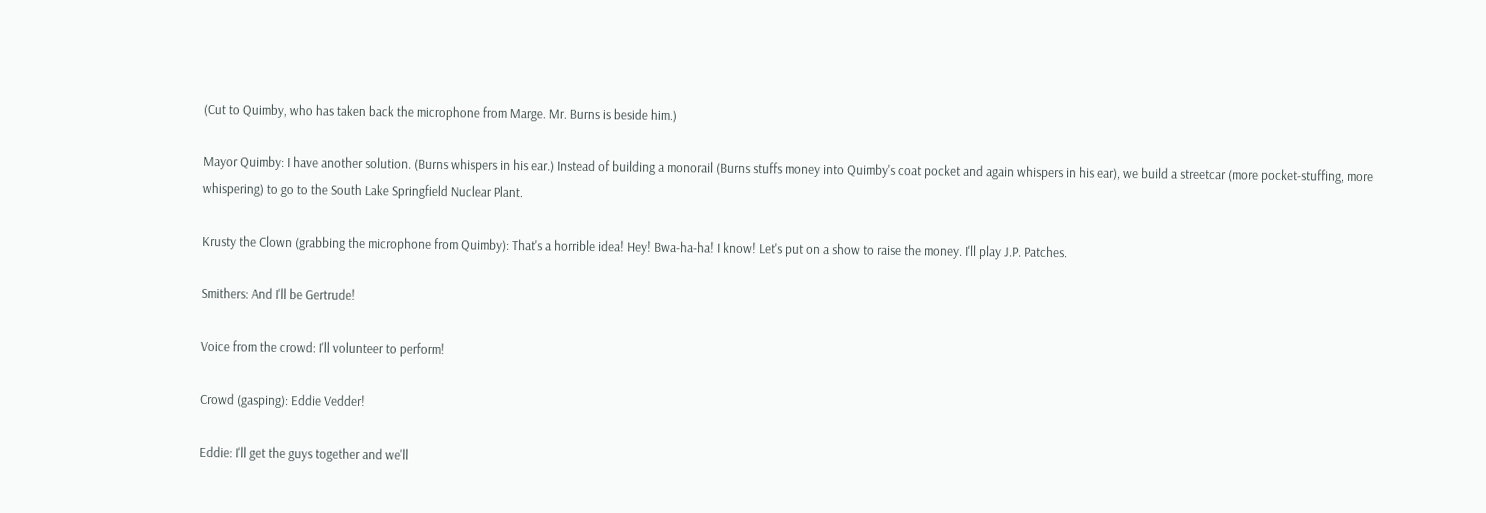(Cut to Quimby, who has taken back the microphone from Marge. Mr. Burns is beside him.)

Mayor Quimby: I have another solution. (Burns whispers in his ear.) Instead of building a monorail (Burns stuffs money into Quimby's coat pocket and again whispers in his ear), we build a streetcar (more pocket-stuffing, more whispering) to go to the South Lake Springfield Nuclear Plant.

Krusty the Clown (grabbing the microphone from Quimby): That's a horrible idea! Hey! Bwa-ha-ha! I know! Let's put on a show to raise the money. I'll play J.P. Patches.

Smithers: And I'll be Gertrude!

Voice from the crowd: I'll volunteer to perform!

Crowd (gasping): Eddie Vedder!

Eddie: I'll get the guys together and we'll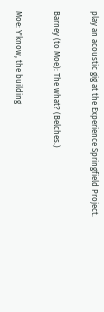play an acoustic gig at the Experience Springfield Project.

Barney (to Moe): The what? (Belches.)

Moe: Y'know, the building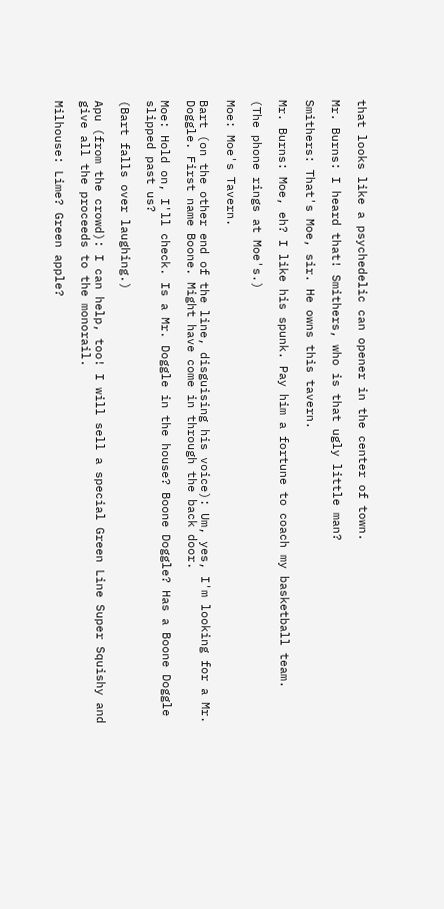that looks like a psychedelic can opener in the center of town.

Mr. Burns: I heard that! Smithers, who is that ugly little man?

Smithers: That's Moe, sir. He owns this tavern.

Mr. Burns: Moe, eh? I like his spunk. Pay him a fortune to coach my basketball team.

(The phone rings at Moe's.)

Moe: Moe's Tavern.

Bart (on the other end of the line, disguising his voice): Um, yes, I'm looking for a Mr. Doggle. First name Boone. Might have come in through the back door.

Moe: Hold on, I'll check. Is a Mr. Doggle in the house? Boone Doggle? Has a Boone Doggle slipped past us?

(Bart falls over laughing.)

Apu (from the crowd): I can help, too! I will sell a special Green Line Super Squishy and give all the proceeds to the monorail.

Milhouse: Lime? Green apple?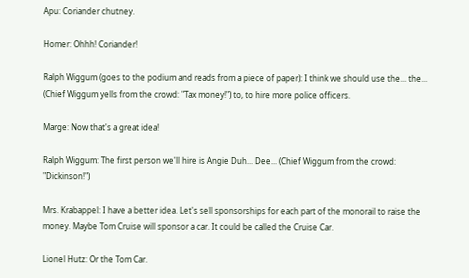Apu: Coriander chutney.

Homer: Ohhh! Coriander!

Ralph Wiggum (goes to the podium and reads from a piece of paper): I think we should use the... the... (Chief Wiggum yells from the crowd: "Tax money!") to, to hire more police officers.

Marge: Now that's a great idea!

Ralph Wiggum: The first person we'll hire is Angie Duh... Dee... (Chief Wiggum from the crowd: "Dickinson!")

Mrs. Krabappel: I have a better idea. Let's sell sponsorships for each part of the monorail to raise the money. Maybe Tom Cruise will sponsor a car. It could be called the Cruise Car.

Lionel Hutz: Or the Tom Car.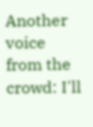Another voice from the crowd: I'll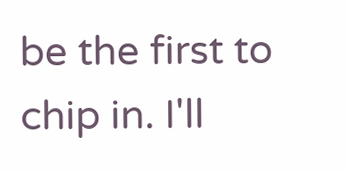be the first to chip in. I'll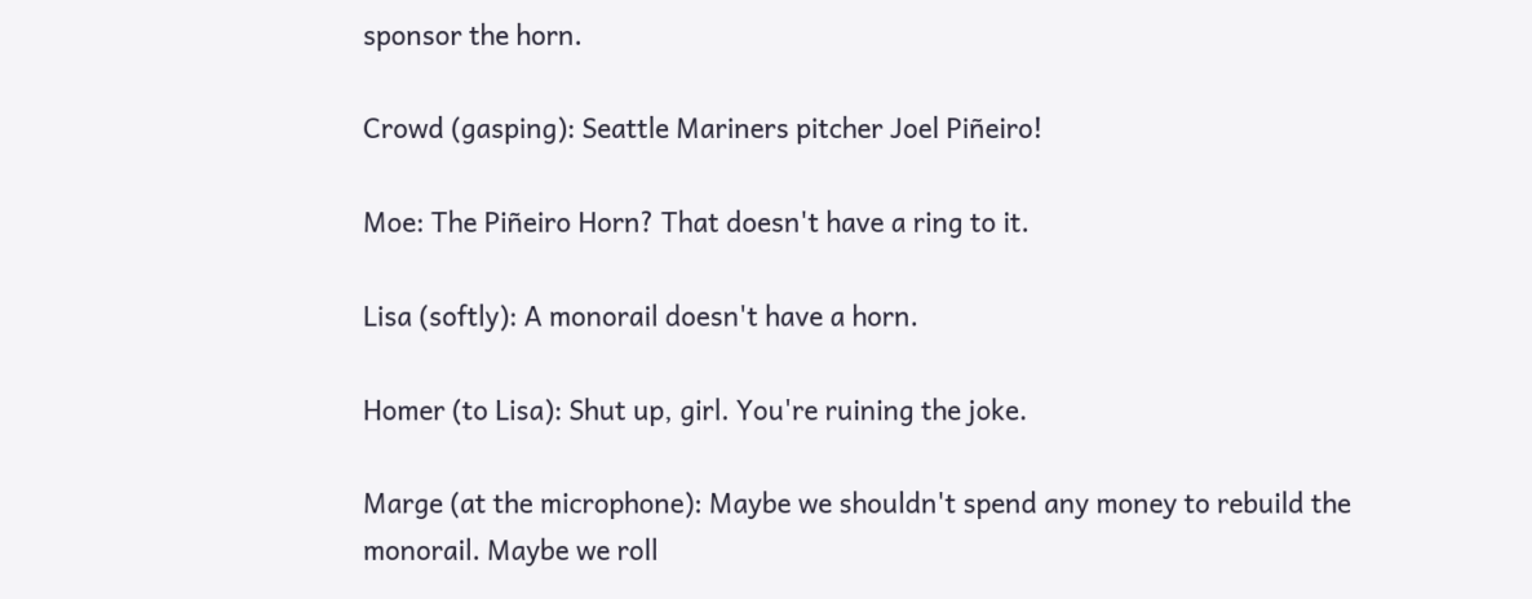sponsor the horn.

Crowd (gasping): Seattle Mariners pitcher Joel Piñeiro!

Moe: The Piñeiro Horn? That doesn't have a ring to it.

Lisa (softly): A monorail doesn't have a horn.

Homer (to Lisa): Shut up, girl. You're ruining the joke.

Marge (at the microphone): Maybe we shouldn't spend any money to rebuild the monorail. Maybe we roll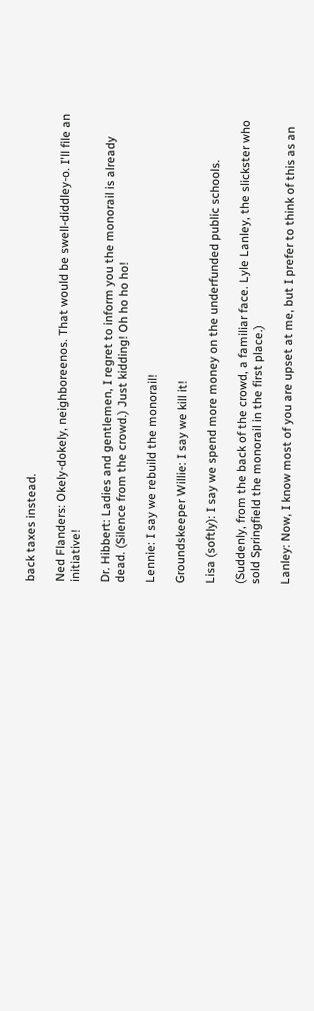back taxes instead.

Ned Flanders: Okely-dokely, neighboreenos. That would be swell-diddley-o. I'll file an initiative!

Dr. Hibbert: Ladies and gentlemen, I regret to inform you the monorail is already dead. (Silence from the crowd.) Just kidding! Oh ho ho ho!

Lennie: I say we rebuild the monorail!

Groundskeeper Willie: I say we kill it!

Lisa (softly): I say we spend more money on the underfunded public schools.

(Suddenly, from the back of the crowd, a familiar face. Lyle Lanley, the slickster who sold Springfield the monorail in the first place.)

Lanley: Now, I know most of you are upset at me, but I prefer to think of this as an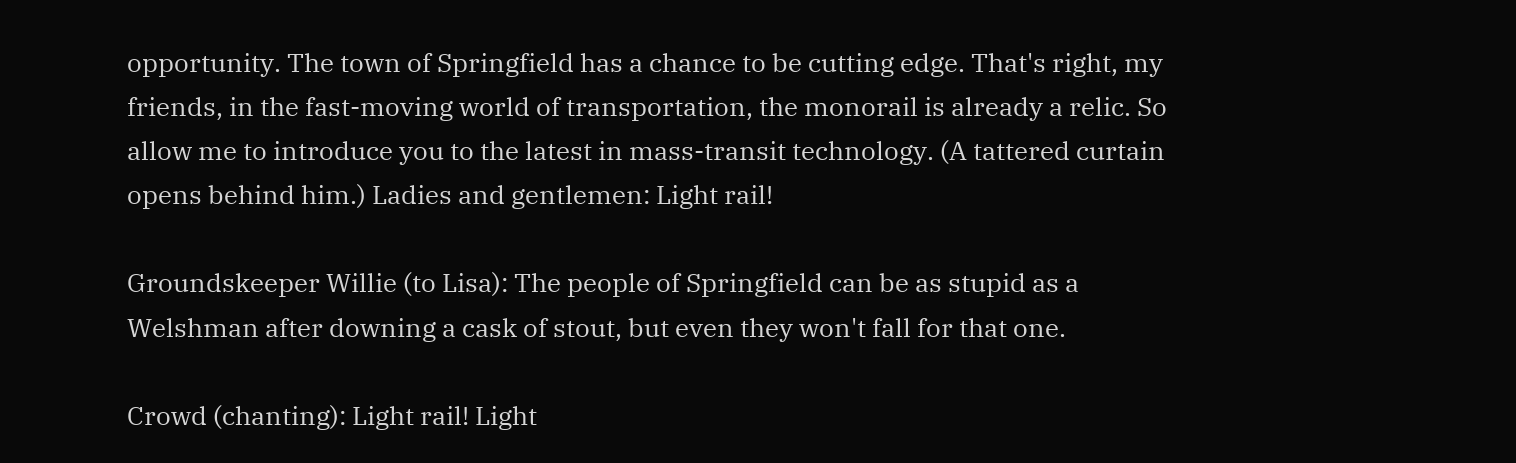opportunity. The town of Springfield has a chance to be cutting edge. That's right, my friends, in the fast-moving world of transportation, the monorail is already a relic. So allow me to introduce you to the latest in mass-transit technology. (A tattered curtain opens behind him.) Ladies and gentlemen: Light rail!

Groundskeeper Willie (to Lisa): The people of Springfield can be as stupid as a Welshman after downing a cask of stout, but even they won't fall for that one.

Crowd (chanting): Light rail! Light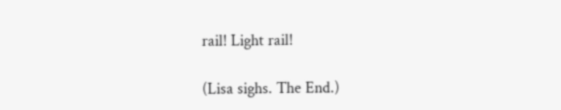rail! Light rail!

(Lisa sighs. The End.)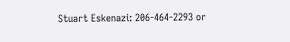Stuart Eskenazi: 206-464-2293 or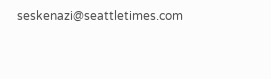seskenazi@seattletimes.com